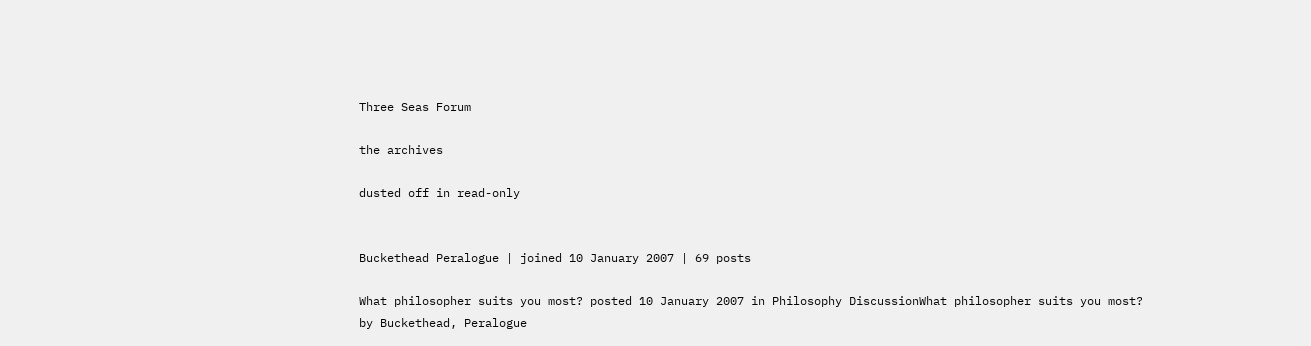Three Seas Forum

the archives

dusted off in read-only


Buckethead Peralogue | joined 10 January 2007 | 69 posts

What philosopher suits you most? posted 10 January 2007 in Philosophy DiscussionWhat philosopher suits you most? by Buckethead, Peralogue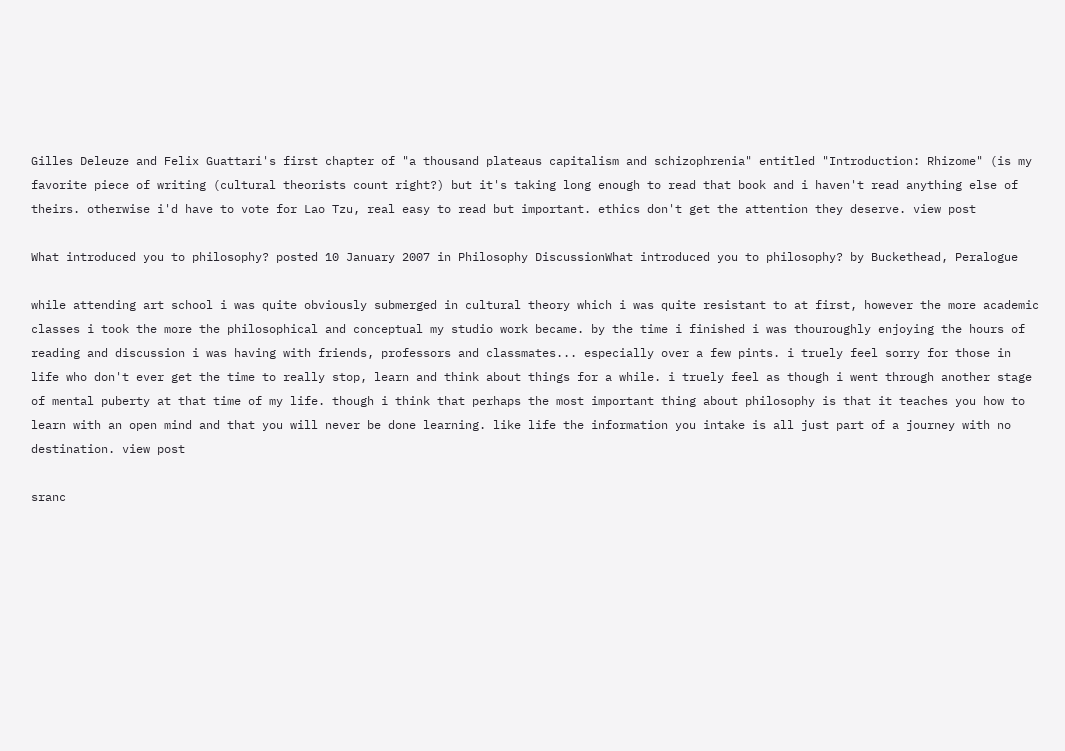Gilles Deleuze and Felix Guattari's first chapter of "a thousand plateaus capitalism and schizophrenia" entitled "Introduction: Rhizome" (is my favorite piece of writing (cultural theorists count right?) but it's taking long enough to read that book and i haven't read anything else of theirs. otherwise i'd have to vote for Lao Tzu, real easy to read but important. ethics don't get the attention they deserve. view post

What introduced you to philosophy? posted 10 January 2007 in Philosophy DiscussionWhat introduced you to philosophy? by Buckethead, Peralogue

while attending art school i was quite obviously submerged in cultural theory which i was quite resistant to at first, however the more academic classes i took the more the philosophical and conceptual my studio work became. by the time i finished i was thouroughly enjoying the hours of reading and discussion i was having with friends, professors and classmates... especially over a few pints. i truely feel sorry for those in life who don't ever get the time to really stop, learn and think about things for a while. i truely feel as though i went through another stage of mental puberty at that time of my life. though i think that perhaps the most important thing about philosophy is that it teaches you how to learn with an open mind and that you will never be done learning. like life the information you intake is all just part of a journey with no destination. view post

sranc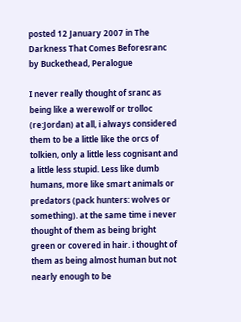posted 12 January 2007 in The Darkness That Comes Beforesranc by Buckethead, Peralogue

I never really thought of sranc as being like a werewolf or trolloc (re:Jordan) at all, i always considered them to be a little like the orcs of tolkien, only a little less cognisant and a little less stupid. Less like dumb humans, more like smart animals or predators (pack hunters: wolves or something). at the same time i never thought of them as being bright green or covered in hair. i thought of them as being almost human but not nearly enough to be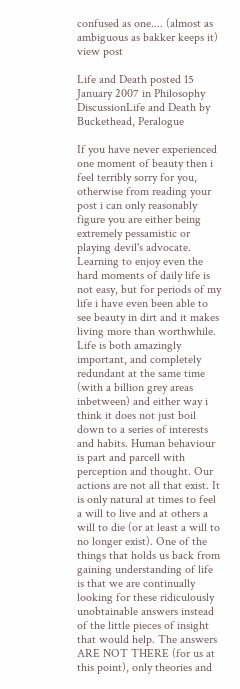confused as one.... (almost as ambiguous as bakker keeps it) view post

Life and Death posted 15 January 2007 in Philosophy DiscussionLife and Death by Buckethead, Peralogue

If you have never experienced one moment of beauty then i feel terribly sorry for you, otherwise from reading your post i can only reasonably figure you are either being extremely pessamistic or playing devil's advocate. Learning to enjoy even the hard moments of daily life is not easy, but for periods of my life i have even been able to see beauty in dirt and it makes living more than worthwhile. Life is both amazingly important, and completely redundant at the same time (with a billion grey areas inbetween) and either way i think it does not just boil down to a series of interests and habits. Human behaviour is part and parcell with perception and thought. Our actions are not all that exist. It is only natural at times to feel a will to live and at others a will to die (or at least a will to no longer exist). One of the things that holds us back from gaining understanding of life is that we are continually looking for these ridiculously unobtainable answers instead of the little pieces of insight that would help. The answers ARE NOT THERE (for us at this point), only theories and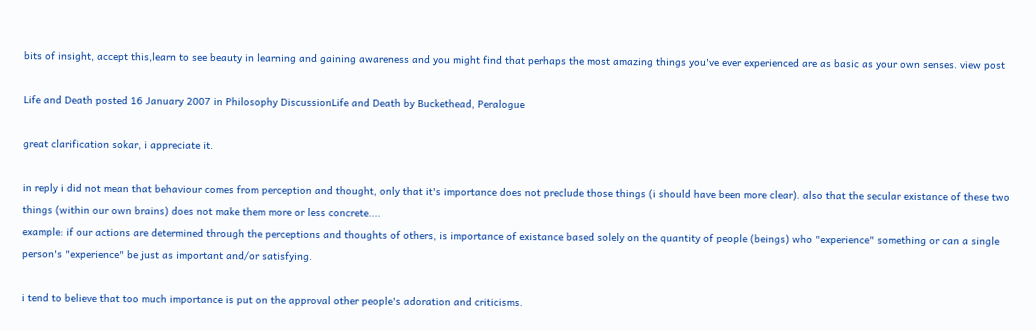bits of insight, accept this,learn to see beauty in learning and gaining awareness and you might find that perhaps the most amazing things you've ever experienced are as basic as your own senses. view post

Life and Death posted 16 January 2007 in Philosophy DiscussionLife and Death by Buckethead, Peralogue

great clarification sokar, i appreciate it.

in reply i did not mean that behaviour comes from perception and thought, only that it's importance does not preclude those things (i should have been more clear). also that the secular existance of these two things (within our own brains) does not make them more or less concrete....
example: if our actions are determined through the perceptions and thoughts of others, is importance of existance based solely on the quantity of people (beings) who "experience" something or can a single person's "experience" be just as important and/or satisfying.

i tend to believe that too much importance is put on the approval other people's adoration and criticisms.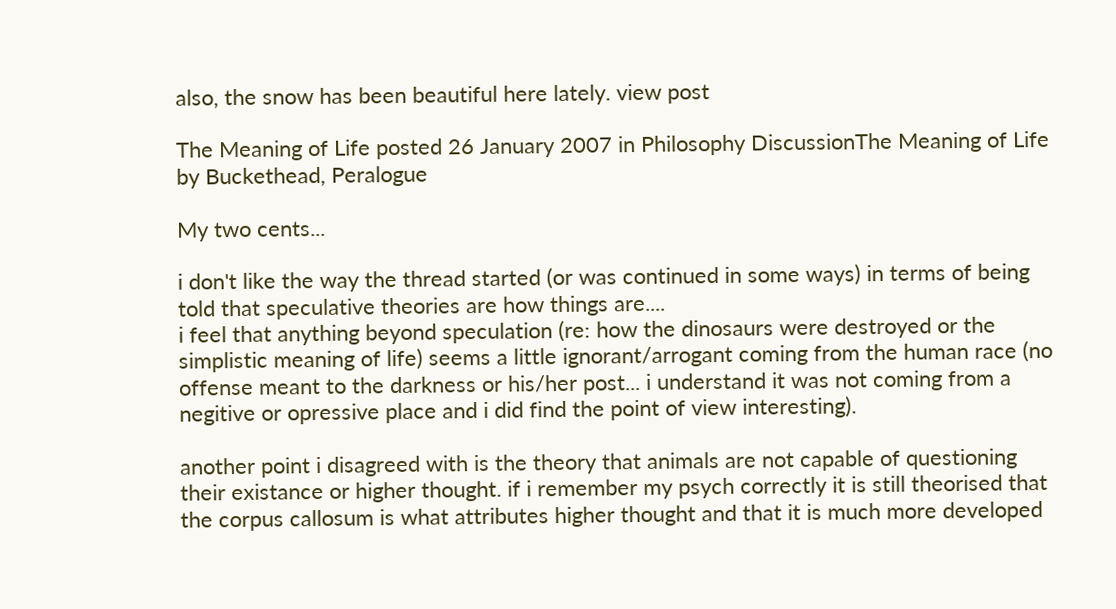also, the snow has been beautiful here lately. view post

The Meaning of Life posted 26 January 2007 in Philosophy DiscussionThe Meaning of Life by Buckethead, Peralogue

My two cents...

i don't like the way the thread started (or was continued in some ways) in terms of being told that speculative theories are how things are....
i feel that anything beyond speculation (re: how the dinosaurs were destroyed or the simplistic meaning of life) seems a little ignorant/arrogant coming from the human race (no offense meant to the darkness or his/her post... i understand it was not coming from a negitive or opressive place and i did find the point of view interesting).

another point i disagreed with is the theory that animals are not capable of questioning their existance or higher thought. if i remember my psych correctly it is still theorised that the corpus callosum is what attributes higher thought and that it is much more developed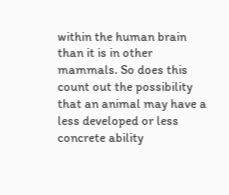within the human brain than it is in other mammals. So does this count out the possibility that an animal may have a less developed or less concrete ability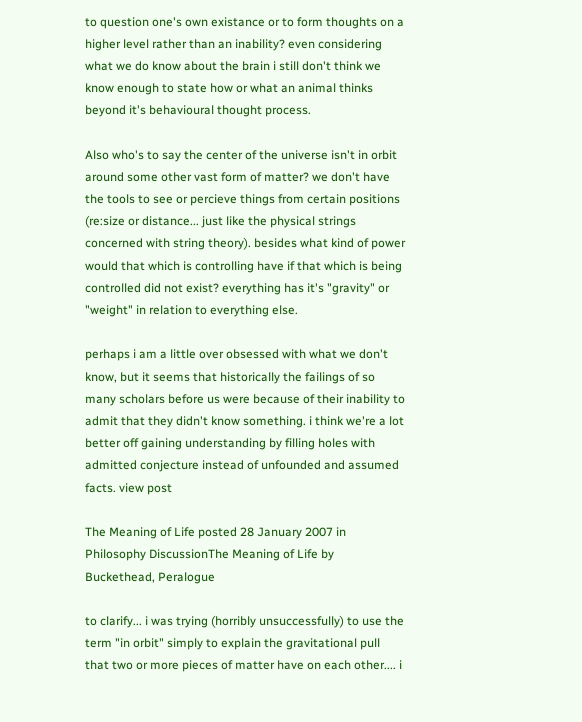to question one's own existance or to form thoughts on a higher level rather than an inability? even considering what we do know about the brain i still don't think we know enough to state how or what an animal thinks beyond it's behavioural thought process.

Also who's to say the center of the universe isn't in orbit around some other vast form of matter? we don't have the tools to see or percieve things from certain positions (re:size or distance... just like the physical strings concerned with string theory). besides what kind of power would that which is controlling have if that which is being controlled did not exist? everything has it's "gravity" or "weight" in relation to everything else.

perhaps i am a little over obsessed with what we don't know, but it seems that historically the failings of so many scholars before us were because of their inability to admit that they didn't know something. i think we're a lot better off gaining understanding by filling holes with admitted conjecture instead of unfounded and assumed facts. view post

The Meaning of Life posted 28 January 2007 in Philosophy DiscussionThe Meaning of Life by Buckethead, Peralogue

to clarify... i was trying (horribly unsuccessfully) to use the term "in orbit" simply to explain the gravitational pull that two or more pieces of matter have on each other.... i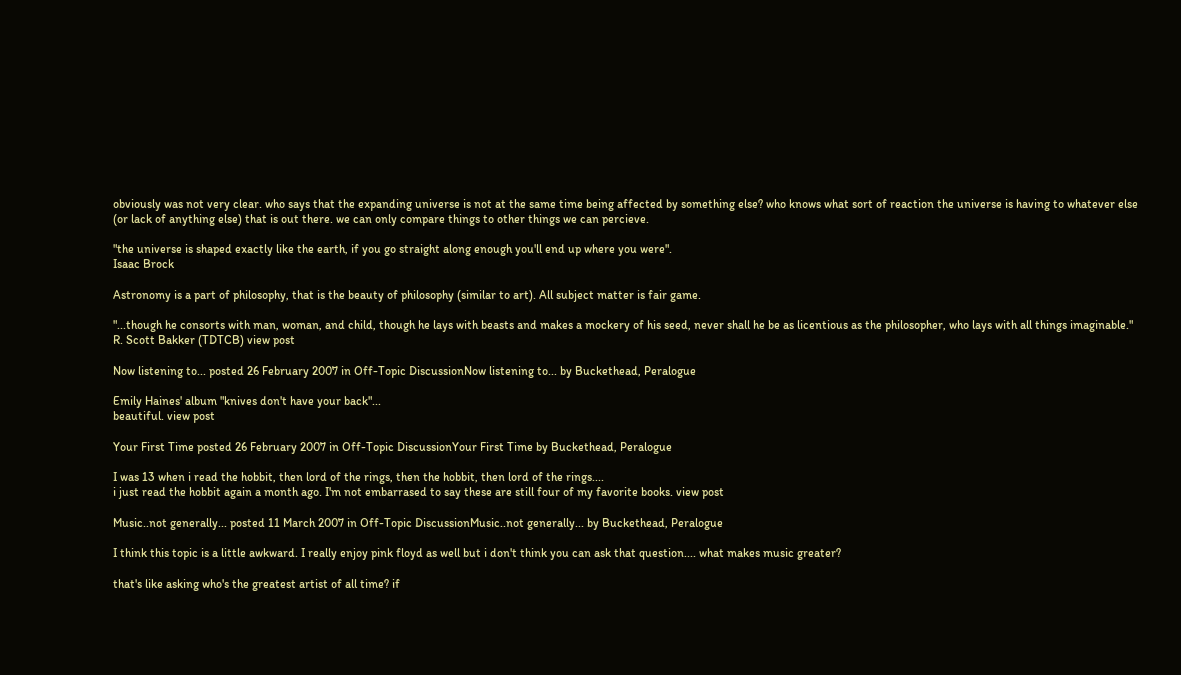obviously was not very clear. who says that the expanding universe is not at the same time being affected by something else? who knows what sort of reaction the universe is having to whatever else (or lack of anything else) that is out there. we can only compare things to other things we can percieve.

"the universe is shaped exactly like the earth, if you go straight along enough you'll end up where you were".
Isaac Brock

Astronomy is a part of philosophy, that is the beauty of philosophy (similar to art). All subject matter is fair game.

"...though he consorts with man, woman, and child, though he lays with beasts and makes a mockery of his seed, never shall he be as licentious as the philosopher, who lays with all things imaginable."
R. Scott Bakker (TDTCB) view post

Now listening to... posted 26 February 2007 in Off-Topic DiscussionNow listening to... by Buckethead, Peralogue

Emily Haines' album "knives don't have your back"...
beautiful. view post

Your First Time posted 26 February 2007 in Off-Topic DiscussionYour First Time by Buckethead, Peralogue

I was 13 when i read the hobbit, then lord of the rings, then the hobbit, then lord of the rings....
i just read the hobbit again a month ago. I'm not embarrased to say these are still four of my favorite books. view post

Music..not generally... posted 11 March 2007 in Off-Topic DiscussionMusic..not generally... by Buckethead, Peralogue

I think this topic is a little awkward. I really enjoy pink floyd as well but i don't think you can ask that question.... what makes music greater?

that's like asking who's the greatest artist of all time? if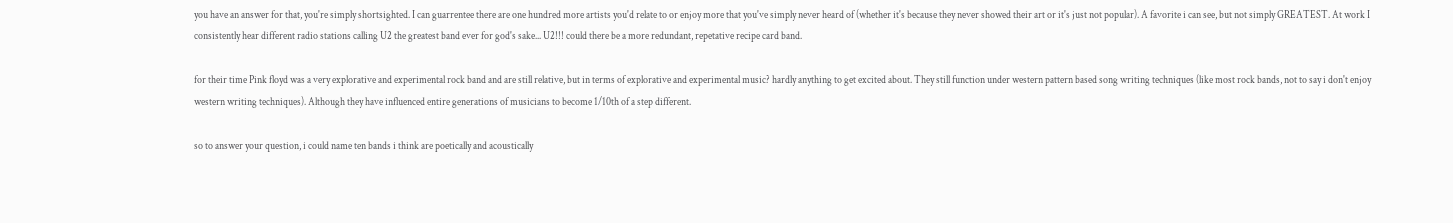you have an answer for that, you're simply shortsighted. I can guarrentee there are one hundred more artists you'd relate to or enjoy more that you've simply never heard of (whether it's because they never showed their art or it's just not popular). A favorite i can see, but not simply GREATEST. At work I consistently hear different radio stations calling U2 the greatest band ever for god's sake... U2!!! could there be a more redundant, repetative recipe card band.

for their time Pink floyd was a very explorative and experimental rock band and are still relative, but in terms of explorative and experimental music? hardly anything to get excited about. They still function under western pattern based song writing techniques (like most rock bands, not to say i don't enjoy western writing techniques). Although they have influenced entire generations of musicians to become 1/10th of a step different.

so to answer your question, i could name ten bands i think are poetically and acoustically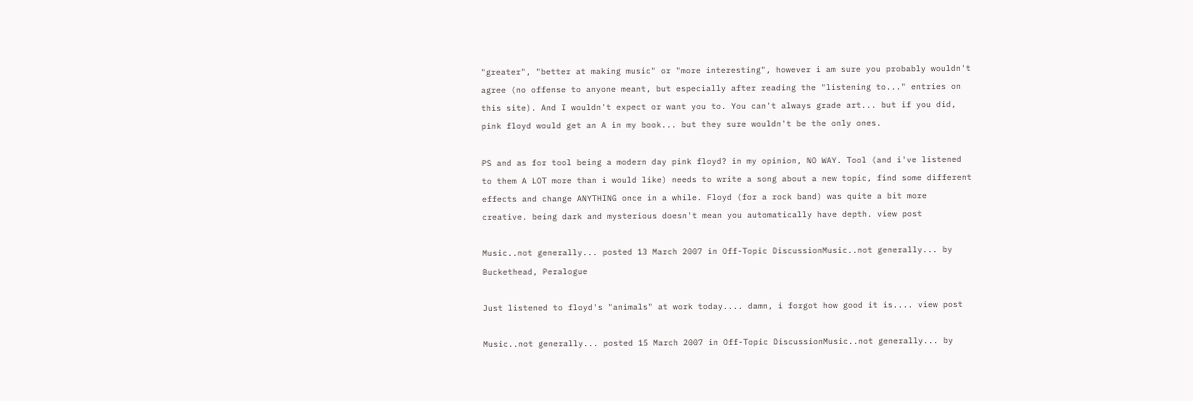"greater", "better at making music" or "more interesting", however i am sure you probably wouldn't agree (no offense to anyone meant, but especially after reading the "listening to..." entries on this site). And I wouldn't expect or want you to. You can't always grade art... but if you did, pink floyd would get an A in my book... but they sure wouldn't be the only ones.

PS and as for tool being a modern day pink floyd? in my opinion, NO WAY. Tool (and i've listened to them A LOT more than i would like) needs to write a song about a new topic, find some different effects and change ANYTHING once in a while. Floyd (for a rock band) was quite a bit more creative. being dark and mysterious doesn't mean you automatically have depth. view post

Music..not generally... posted 13 March 2007 in Off-Topic DiscussionMusic..not generally... by Buckethead, Peralogue

Just listened to floyd's "animals" at work today.... damn, i forgot how good it is.... view post

Music..not generally... posted 15 March 2007 in Off-Topic DiscussionMusic..not generally... by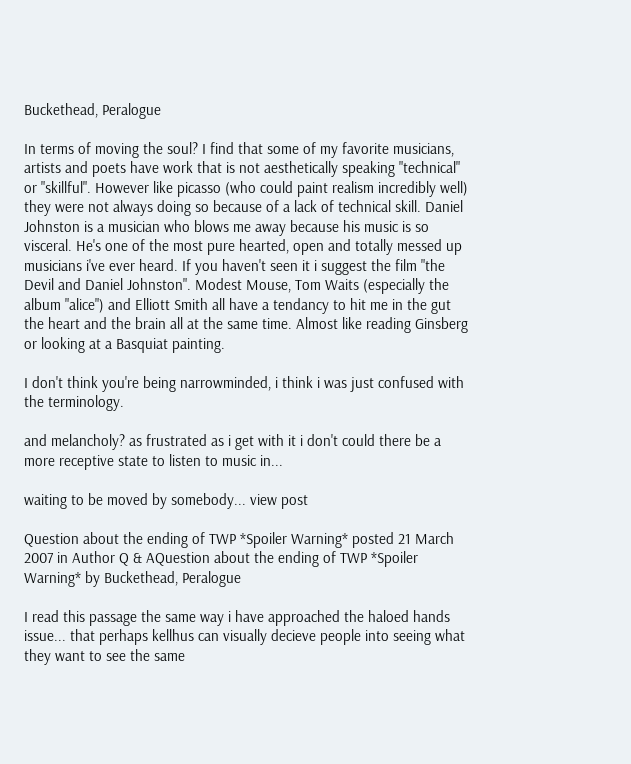Buckethead, Peralogue

In terms of moving the soul? I find that some of my favorite musicians, artists and poets have work that is not aesthetically speaking "technical" or "skillful". However like picasso (who could paint realism incredibly well) they were not always doing so because of a lack of technical skill. Daniel Johnston is a musician who blows me away because his music is so visceral. He's one of the most pure hearted, open and totally messed up musicians i've ever heard. If you haven't seen it i suggest the film "the Devil and Daniel Johnston". Modest Mouse, Tom Waits (especially the album "alice") and Elliott Smith all have a tendancy to hit me in the gut the heart and the brain all at the same time. Almost like reading Ginsberg or looking at a Basquiat painting.

I don't think you're being narrowminded, i think i was just confused with the terminology.

and melancholy? as frustrated as i get with it i don't could there be a more receptive state to listen to music in...

waiting to be moved by somebody... view post

Question about the ending of TWP *Spoiler Warning* posted 21 March 2007 in Author Q & AQuestion about the ending of TWP *Spoiler Warning* by Buckethead, Peralogue

I read this passage the same way i have approached the haloed hands issue... that perhaps kellhus can visually decieve people into seeing what they want to see the same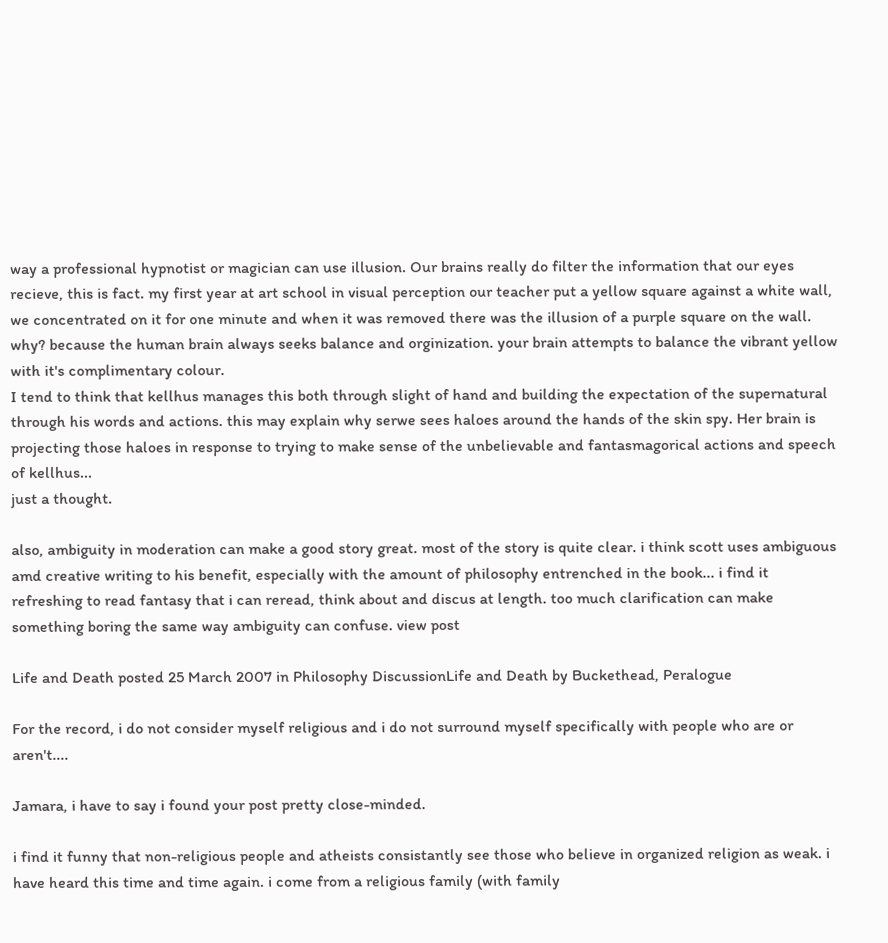way a professional hypnotist or magician can use illusion. Our brains really do filter the information that our eyes recieve, this is fact. my first year at art school in visual perception our teacher put a yellow square against a white wall, we concentrated on it for one minute and when it was removed there was the illusion of a purple square on the wall. why? because the human brain always seeks balance and orginization. your brain attempts to balance the vibrant yellow with it's complimentary colour.
I tend to think that kellhus manages this both through slight of hand and building the expectation of the supernatural through his words and actions. this may explain why serwe sees haloes around the hands of the skin spy. Her brain is projecting those haloes in response to trying to make sense of the unbelievable and fantasmagorical actions and speech of kellhus...
just a thought.

also, ambiguity in moderation can make a good story great. most of the story is quite clear. i think scott uses ambiguous amd creative writing to his benefit, especially with the amount of philosophy entrenched in the book... i find it refreshing to read fantasy that i can reread, think about and discus at length. too much clarification can make something boring the same way ambiguity can confuse. view post

Life and Death posted 25 March 2007 in Philosophy DiscussionLife and Death by Buckethead, Peralogue

For the record, i do not consider myself religious and i do not surround myself specifically with people who are or aren't....

Jamara, i have to say i found your post pretty close-minded.

i find it funny that non-religious people and atheists consistantly see those who believe in organized religion as weak. i have heard this time and time again. i come from a religious family (with family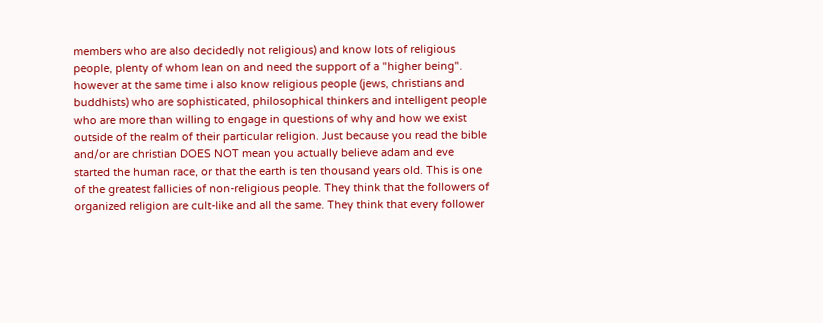members who are also decidedly not religious) and know lots of religious people, plenty of whom lean on and need the support of a "higher being". however at the same time i also know religious people (jews, christians and buddhists) who are sophisticated, philosophical thinkers and intelligent people who are more than willing to engage in questions of why and how we exist outside of the realm of their particular religion. Just because you read the bible and/or are christian DOES NOT mean you actually believe adam and eve started the human race, or that the earth is ten thousand years old. This is one of the greatest fallicies of non-religious people. They think that the followers of organized religion are cult-like and all the same. They think that every follower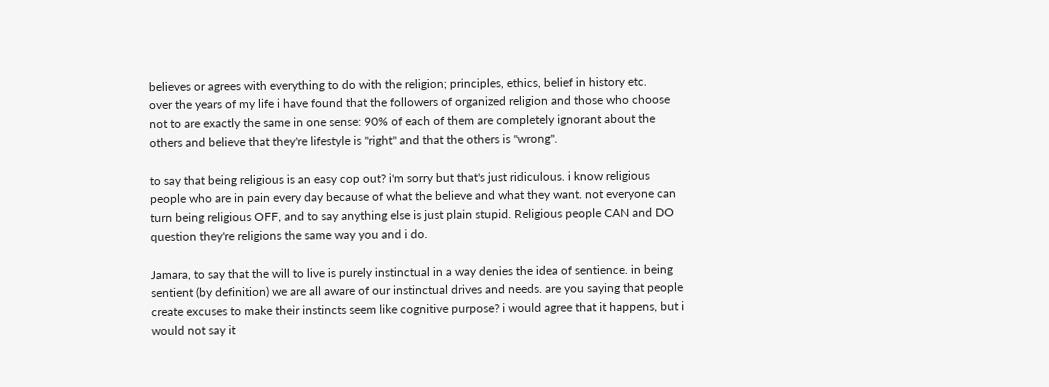believes or agrees with everything to do with the religion; principles, ethics, belief in history etc.
over the years of my life i have found that the followers of organized religion and those who choose not to are exactly the same in one sense: 90% of each of them are completely ignorant about the others and believe that they're lifestyle is "right" and that the others is "wrong".

to say that being religious is an easy cop out? i'm sorry but that's just ridiculous. i know religious people who are in pain every day because of what the believe and what they want. not everyone can turn being religious OFF, and to say anything else is just plain stupid. Religious people CAN and DO question they're religions the same way you and i do.

Jamara, to say that the will to live is purely instinctual in a way denies the idea of sentience. in being sentient (by definition) we are all aware of our instinctual drives and needs. are you saying that people create excuses to make their instincts seem like cognitive purpose? i would agree that it happens, but i would not say it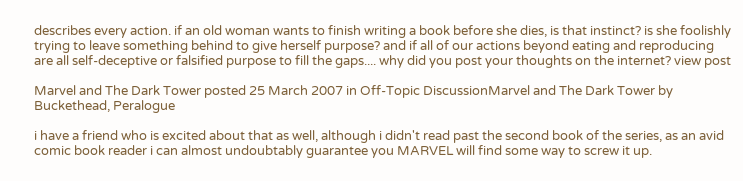describes every action. if an old woman wants to finish writing a book before she dies, is that instinct? is she foolishly trying to leave something behind to give herself purpose? and if all of our actions beyond eating and reproducing are all self-deceptive or falsified purpose to fill the gaps.... why did you post your thoughts on the internet? view post

Marvel and The Dark Tower posted 25 March 2007 in Off-Topic DiscussionMarvel and The Dark Tower by Buckethead, Peralogue

i have a friend who is excited about that as well, although i didn't read past the second book of the series, as an avid comic book reader i can almost undoubtably guarantee you MARVEL will find some way to screw it up.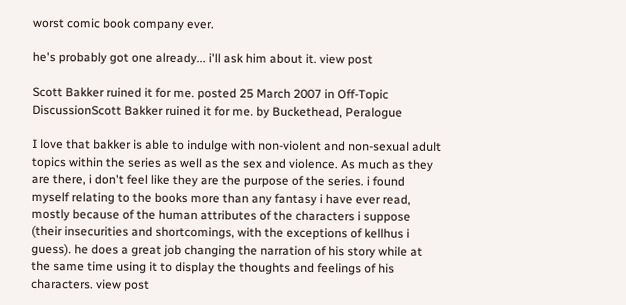worst comic book company ever.

he's probably got one already... i'll ask him about it. view post

Scott Bakker ruined it for me. posted 25 March 2007 in Off-Topic DiscussionScott Bakker ruined it for me. by Buckethead, Peralogue

I love that bakker is able to indulge with non-violent and non-sexual adult topics within the series as well as the sex and violence. As much as they are there, i don't feel like they are the purpose of the series. i found myself relating to the books more than any fantasy i have ever read, mostly because of the human attributes of the characters i suppose (their insecurities and shortcomings, with the exceptions of kellhus i guess). he does a great job changing the narration of his story while at the same time using it to display the thoughts and feelings of his characters. view post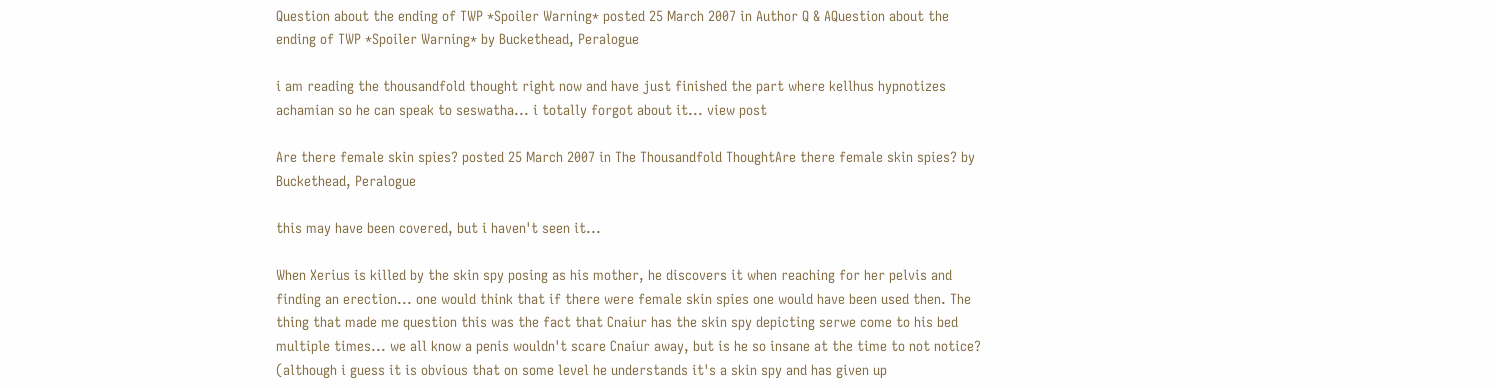Question about the ending of TWP *Spoiler Warning* posted 25 March 2007 in Author Q & AQuestion about the ending of TWP *Spoiler Warning* by Buckethead, Peralogue

i am reading the thousandfold thought right now and have just finished the part where kellhus hypnotizes achamian so he can speak to seswatha... i totally forgot about it... view post

Are there female skin spies? posted 25 March 2007 in The Thousandfold ThoughtAre there female skin spies? by Buckethead, Peralogue

this may have been covered, but i haven't seen it...

When Xerius is killed by the skin spy posing as his mother, he discovers it when reaching for her pelvis and finding an erection... one would think that if there were female skin spies one would have been used then. The thing that made me question this was the fact that Cnaiur has the skin spy depicting serwe come to his bed multiple times... we all know a penis wouldn't scare Cnaiur away, but is he so insane at the time to not notice? (although i guess it is obvious that on some level he understands it's a skin spy and has given up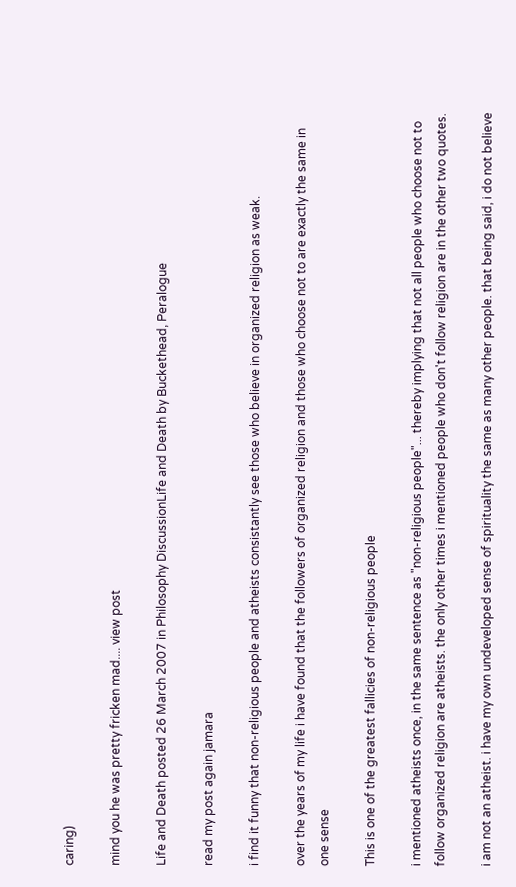caring)

mind you he was pretty fricken mad.... view post

Life and Death posted 26 March 2007 in Philosophy DiscussionLife and Death by Buckethead, Peralogue

read my post again jamara

i find it funny that non-religious people and atheists consistantly see those who believe in organized religion as weak.

over the years of my life i have found that the followers of organized religion and those who choose not to are exactly the same in one sense

This is one of the greatest fallicies of non-religious people

i mentioned atheists once, in the same sentence as "non-religious people"... thereby implying that not all people who choose not to follow organized religion are atheists. the only other times i mentioned people who don't follow religion are in the other two quotes.

i am not an atheist. i have my own undeveloped sense of spirituality the same as many other people. that being said, i do not believe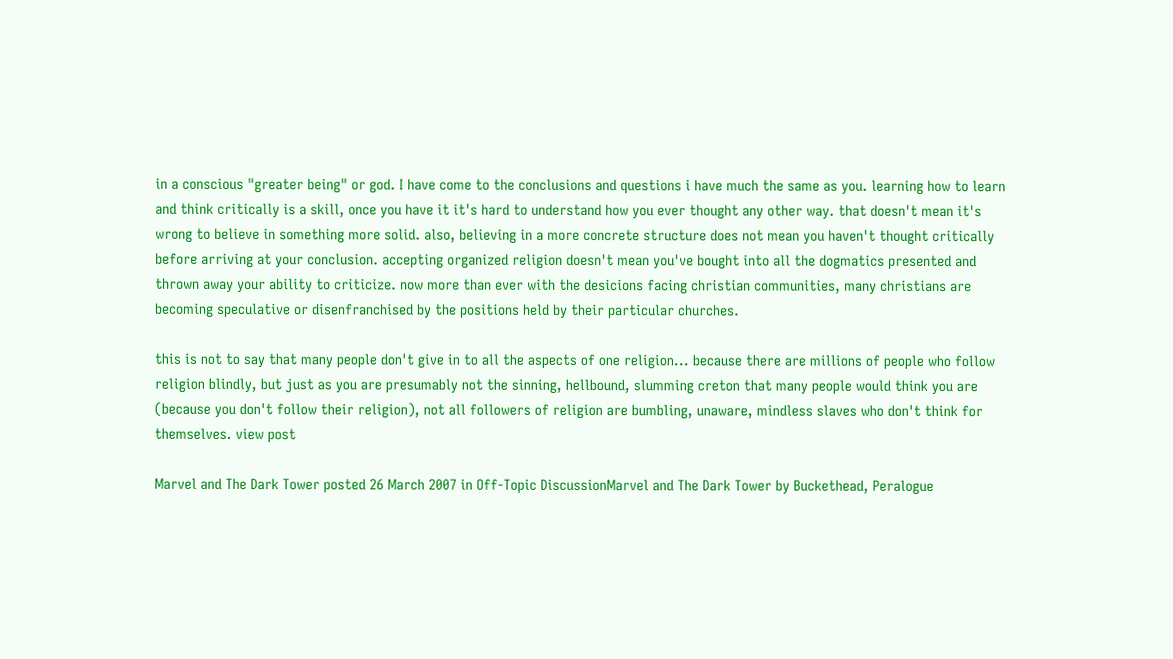in a conscious "greater being" or god. I have come to the conclusions and questions i have much the same as you. learning how to learn and think critically is a skill, once you have it it's hard to understand how you ever thought any other way. that doesn't mean it's wrong to believe in something more solid. also, believing in a more concrete structure does not mean you haven't thought critically before arriving at your conclusion. accepting organized religion doesn't mean you've bought into all the dogmatics presented and thrown away your ability to criticize. now more than ever with the desicions facing christian communities, many christians are becoming speculative or disenfranchised by the positions held by their particular churches.

this is not to say that many people don't give in to all the aspects of one religion... because there are millions of people who follow religion blindly, but just as you are presumably not the sinning, hellbound, slumming creton that many people would think you are (because you don't follow their religion), not all followers of religion are bumbling, unaware, mindless slaves who don't think for themselves. view post

Marvel and The Dark Tower posted 26 March 2007 in Off-Topic DiscussionMarvel and The Dark Tower by Buckethead, Peralogue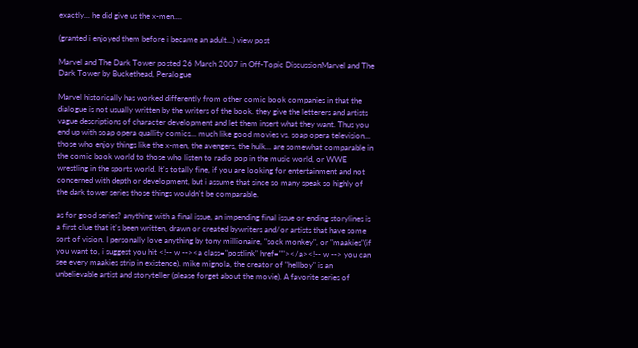exactly... he did give us the x-men....

(granted i enjoyed them before i became an adult...) view post

Marvel and The Dark Tower posted 26 March 2007 in Off-Topic DiscussionMarvel and The Dark Tower by Buckethead, Peralogue

Marvel historically has worked differently from other comic book companies in that the dialogue is not usually written by the writers of the book. they give the letterers and artists vague descriptions of character development and let them insert what they want. Thus you end up with soap opera quallity comics... much like good movies vs. soap opera television... those who enjoy things like the x-men, the avengers, the hulk... are somewhat comparable in the comic book world to those who listen to radio pop in the music world, or WWE wrestling in the sports world. It's totally fine, if you are looking for entertainment and not concerned with depth or development, but i assume that since so many speak so highly of the dark tower series those things wouldn't be comparable.

as for good series? anything with a final issue, an impending final issue or ending storylines is a first clue that it's been written, drawn or created bywriters and/or artists that have some sort of vision. I personally love anything by tony millionaire, "sock monkey", or "maakies"(if you want to, i suggest you hit <!-- w --><a class="postlink" href=""></a><!-- w --> you can see every maakies strip in existence). mike mignola, the creator of "hellboy" is an unbelievable artist and storyteller (please forget about the movie). A favorite series of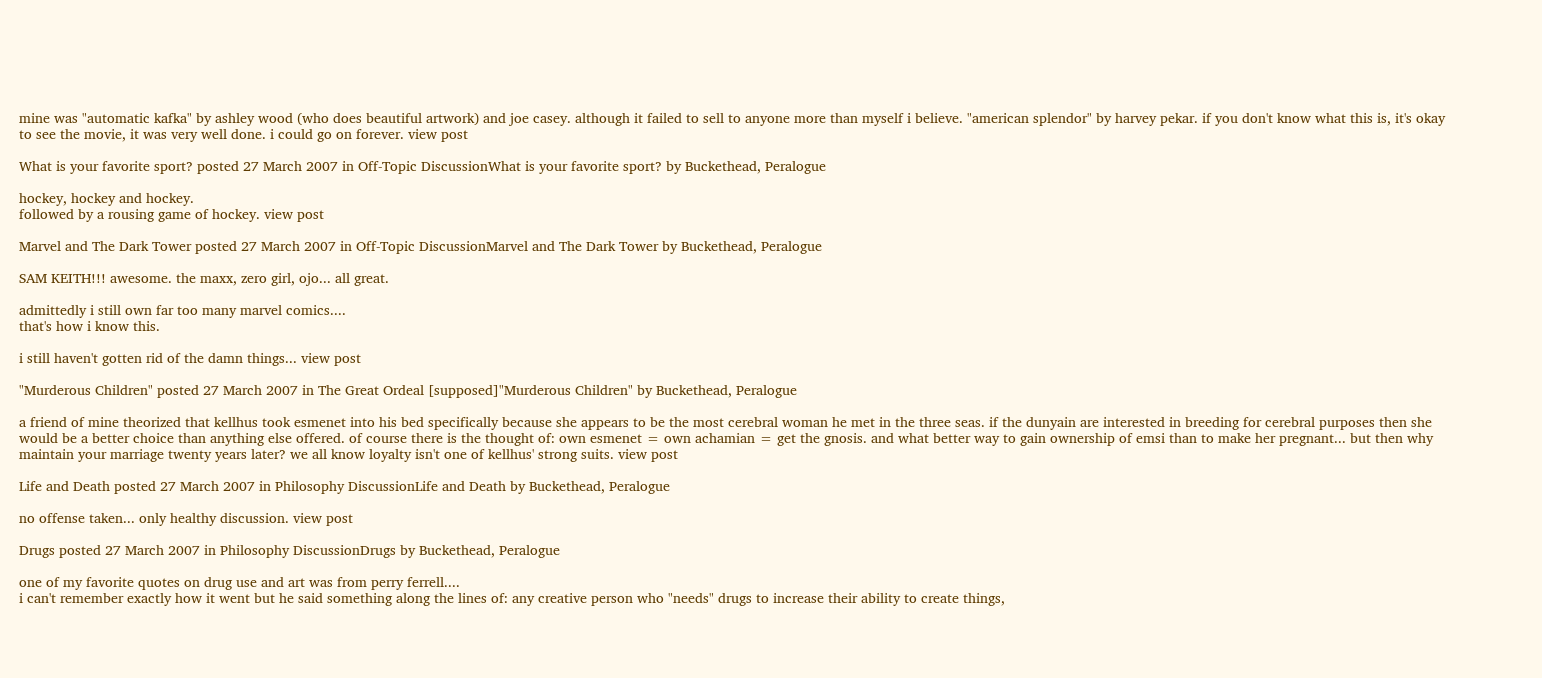mine was "automatic kafka" by ashley wood (who does beautiful artwork) and joe casey. although it failed to sell to anyone more than myself i believe. "american splendor" by harvey pekar. if you don't know what this is, it's okay to see the movie, it was very well done. i could go on forever. view post

What is your favorite sport? posted 27 March 2007 in Off-Topic DiscussionWhat is your favorite sport? by Buckethead, Peralogue

hockey, hockey and hockey.
followed by a rousing game of hockey. view post

Marvel and The Dark Tower posted 27 March 2007 in Off-Topic DiscussionMarvel and The Dark Tower by Buckethead, Peralogue

SAM KEITH!!! awesome. the maxx, zero girl, ojo... all great.

admittedly i still own far too many marvel comics....
that's how i know this.

i still haven't gotten rid of the damn things... view post

"Murderous Children" posted 27 March 2007 in The Great Ordeal [supposed]"Murderous Children" by Buckethead, Peralogue

a friend of mine theorized that kellhus took esmenet into his bed specifically because she appears to be the most cerebral woman he met in the three seas. if the dunyain are interested in breeding for cerebral purposes then she would be a better choice than anything else offered. of course there is the thought of: own esmenet = own achamian = get the gnosis. and what better way to gain ownership of emsi than to make her pregnant... but then why maintain your marriage twenty years later? we all know loyalty isn't one of kellhus' strong suits. view post

Life and Death posted 27 March 2007 in Philosophy DiscussionLife and Death by Buckethead, Peralogue

no offense taken... only healthy discussion. view post

Drugs posted 27 March 2007 in Philosophy DiscussionDrugs by Buckethead, Peralogue

one of my favorite quotes on drug use and art was from perry ferrell....
i can't remember exactly how it went but he said something along the lines of: any creative person who "needs" drugs to increase their ability to create things,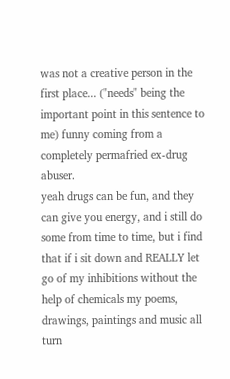was not a creative person in the first place... ("needs" being the important point in this sentence to me) funny coming from a completely permafried ex-drug abuser.
yeah drugs can be fun, and they can give you energy, and i still do some from time to time, but i find that if i sit down and REALLY let go of my inhibitions without the help of chemicals my poems, drawings, paintings and music all turn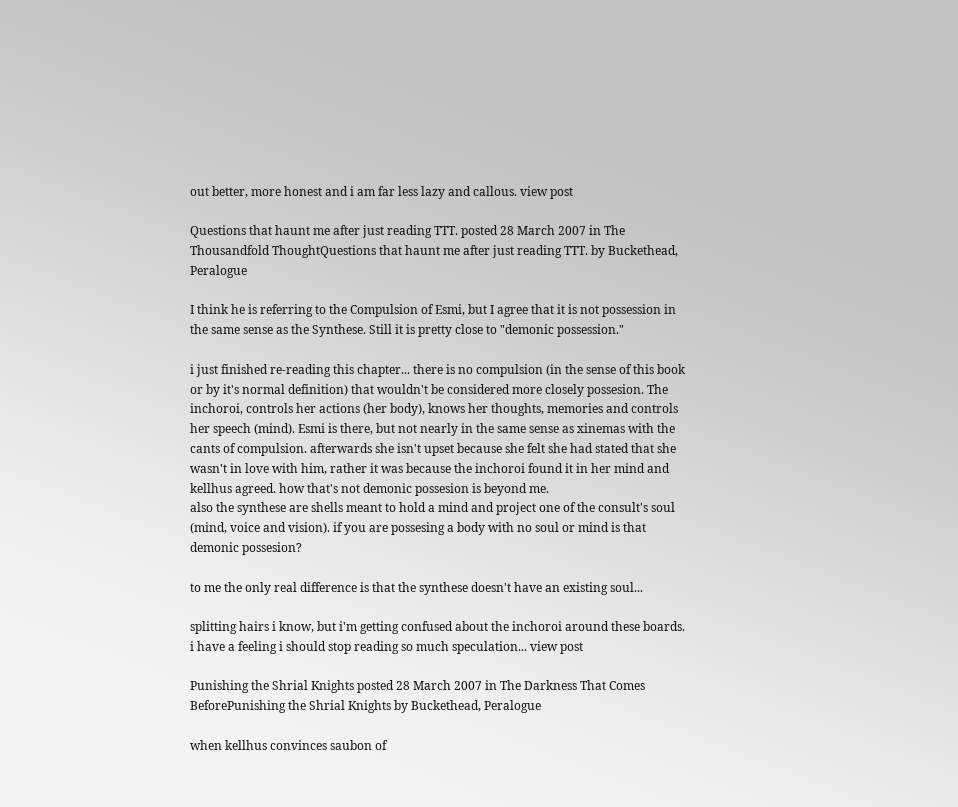out better, more honest and i am far less lazy and callous. view post

Questions that haunt me after just reading TTT. posted 28 March 2007 in The Thousandfold ThoughtQuestions that haunt me after just reading TTT. by Buckethead, Peralogue

I think he is referring to the Compulsion of Esmi, but I agree that it is not possession in the same sense as the Synthese. Still it is pretty close to "demonic possession."

i just finished re-reading this chapter... there is no compulsion (in the sense of this book or by it's normal definition) that wouldn't be considered more closely possesion. The inchoroi, controls her actions (her body), knows her thoughts, memories and controls her speech (mind). Esmi is there, but not nearly in the same sense as xinemas with the cants of compulsion. afterwards she isn't upset because she felt she had stated that she wasn't in love with him, rather it was because the inchoroi found it in her mind and kellhus agreed. how that's not demonic possesion is beyond me.
also the synthese are shells meant to hold a mind and project one of the consult's soul (mind, voice and vision). if you are possesing a body with no soul or mind is that demonic possesion?

to me the only real difference is that the synthese doesn't have an existing soul...

splitting hairs i know, but i'm getting confused about the inchoroi around these boards. i have a feeling i should stop reading so much speculation... view post

Punishing the Shrial Knights posted 28 March 2007 in The Darkness That Comes BeforePunishing the Shrial Knights by Buckethead, Peralogue

when kellhus convinces saubon of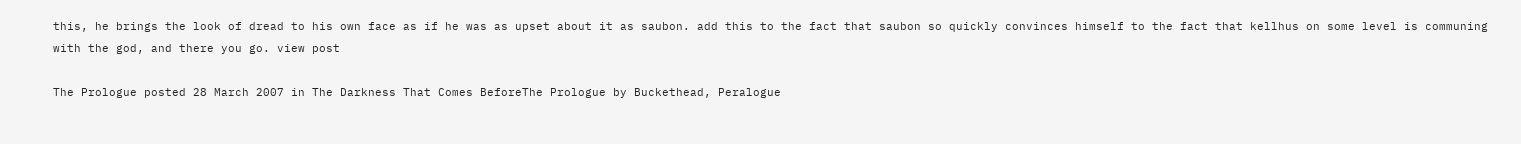this, he brings the look of dread to his own face as if he was as upset about it as saubon. add this to the fact that saubon so quickly convinces himself to the fact that kellhus on some level is communing with the god, and there you go. view post

The Prologue posted 28 March 2007 in The Darkness That Comes BeforeThe Prologue by Buckethead, Peralogue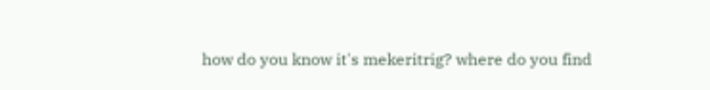how do you know it's mekeritrig? where do you find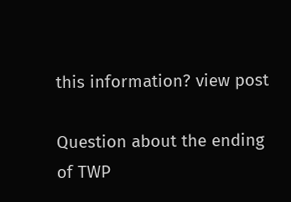this information? view post

Question about the ending of TWP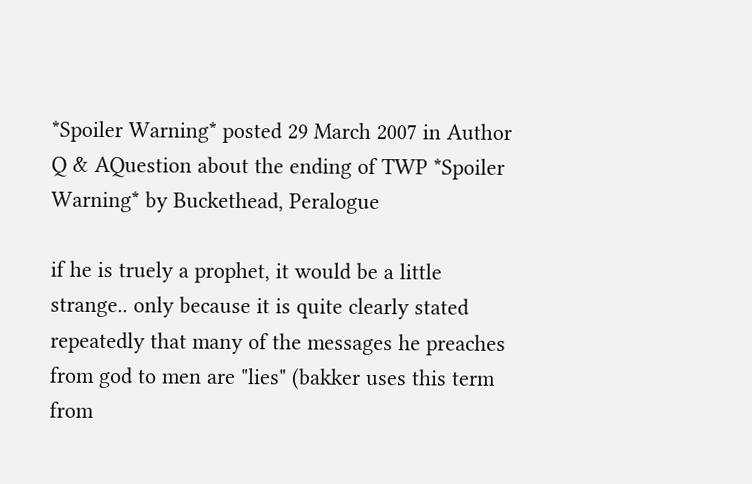*Spoiler Warning* posted 29 March 2007 in Author Q & AQuestion about the ending of TWP *Spoiler Warning* by Buckethead, Peralogue

if he is truely a prophet, it would be a little strange.. only because it is quite clearly stated repeatedly that many of the messages he preaches from god to men are "lies" (bakker uses this term from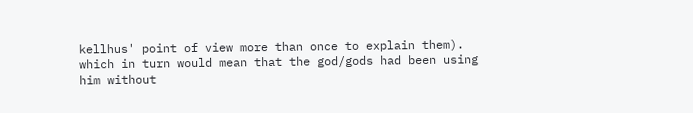kellhus' point of view more than once to explain them). which in turn would mean that the god/gods had been using him without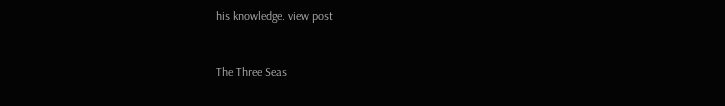his knowledge. view post


The Three Seas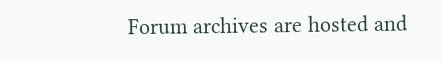Forum archives are hosted and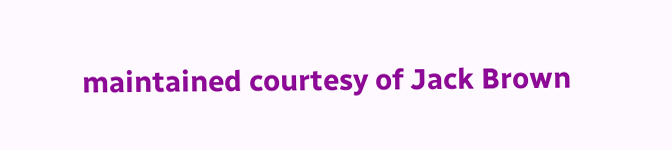maintained courtesy of Jack Brown